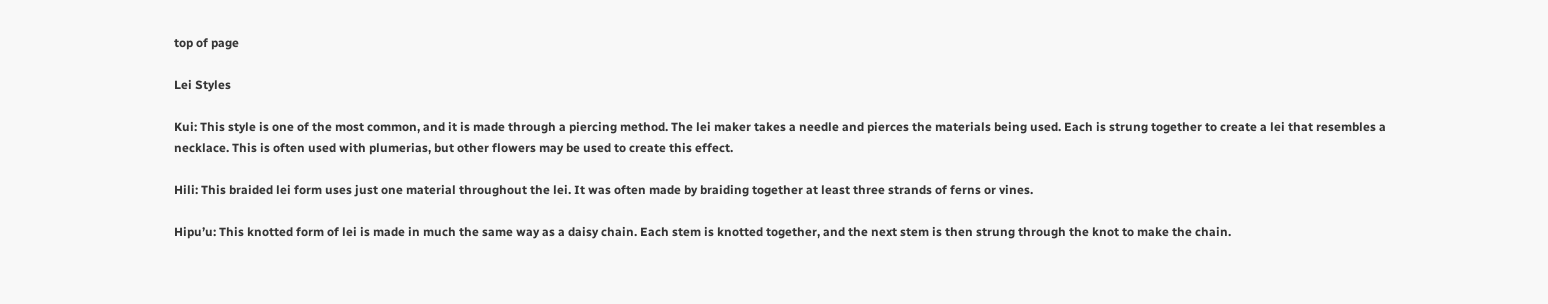top of page

Lei Styles

Kui: This style is one of the most common, and it is made through a piercing method. The lei maker takes a needle and pierces the materials being used. Each is strung together to create a lei that resembles a necklace. This is often used with plumerias, but other flowers may be used to create this effect.

Hili: This braided lei form uses just one material throughout the lei. It was often made by braiding together at least three strands of ferns or vines.

Hipu’u: This knotted form of lei is made in much the same way as a daisy chain. Each stem is knotted together, and the next stem is then strung through the knot to make the chain.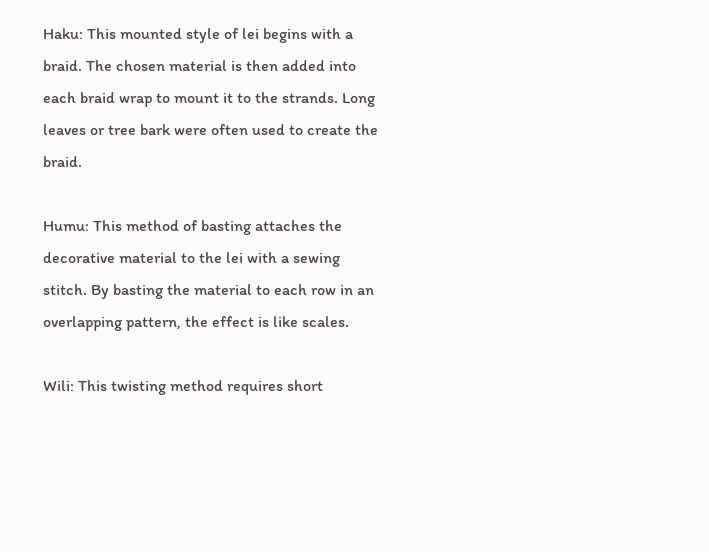Haku: This mounted style of lei begins with a braid. The chosen material is then added into each braid wrap to mount it to the strands. Long leaves or tree bark were often used to create the braid.

Humu: This method of basting attaches the decorative material to the lei with a sewing stitch. By basting the material to each row in an overlapping pattern, the effect is like scales.

Wili: This twisting method requires short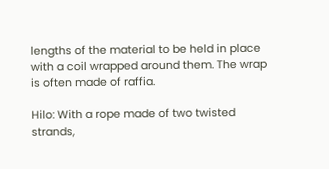lengths of the material to be held in place with a coil wrapped around them. The wrap is often made of raffia.

Hilo: With a rope made of two twisted strands,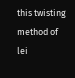this twisting method of lei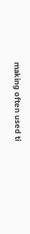making often used ti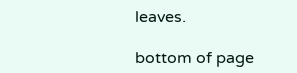leaves.

bottom of page